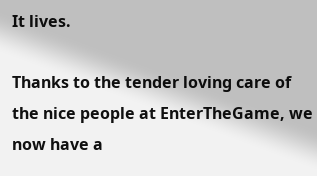It lives.

Thanks to the tender loving care of the nice people at EnterTheGame, we now have a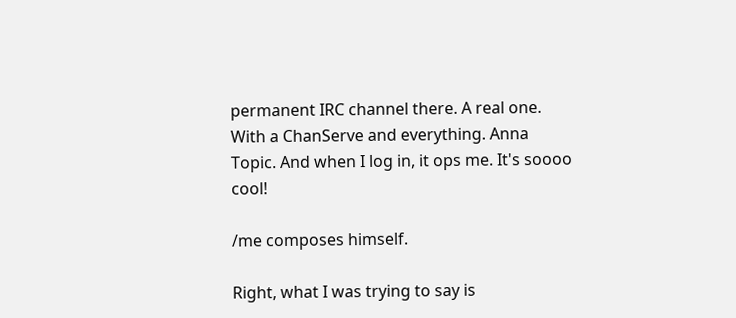permanent IRC channel there. A real one. With a ChanServe and everything. Anna Topic. And when I log in, it ops me. It's soooo cool!

/me composes himself.

Right, what I was trying to say is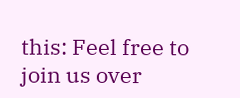this: Feel free to join us over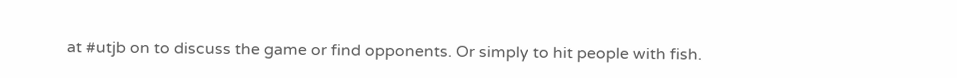at #utjb on to discuss the game or find opponents. Or simply to hit people with fish.